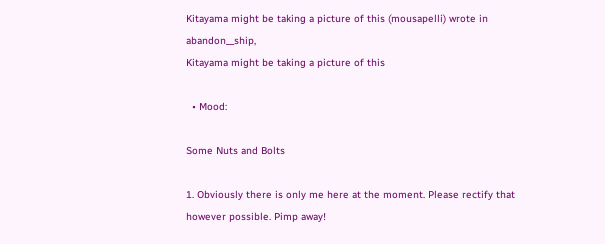Kitayama might be taking a picture of this (mousapelli) wrote in abandon__ship,
Kitayama might be taking a picture of this

  • Mood:

Some Nuts and Bolts

1. Obviously there is only me here at the moment. Please rectify that however possible. Pimp away!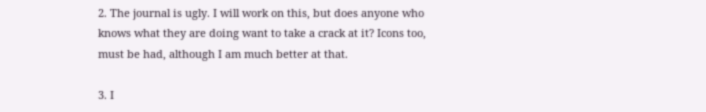2. The journal is ugly. I will work on this, but does anyone who knows what they are doing want to take a crack at it? Icons too, must be had, although I am much better at that.

3. I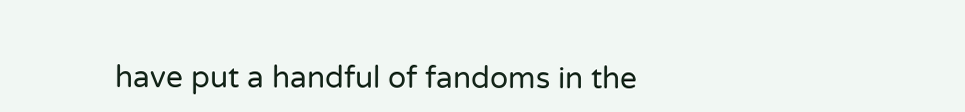have put a handful of fandoms in the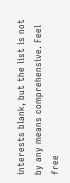interests blank, but the list is not by any means comprehensive. Feel free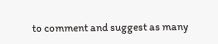to comment and suggest as many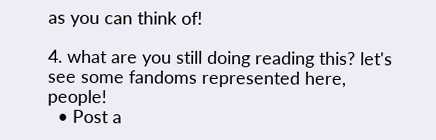as you can think of!

4. what are you still doing reading this? let's see some fandoms represented here, people!
  • Post a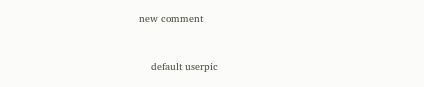new comment


    default userpic